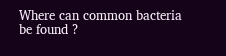Where can common bacteria be found ?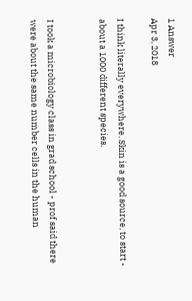1 Answer
Apr 3, 2018

I think literally everywhere. Skin is a good source, to start - about a 1000 different species.


I took a microbiology class in grad school - prof said there were about the same number cells in the human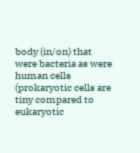body (in/on) that were bacteria as were human cells (prokaryotic cells are tiny compared to eukaryotic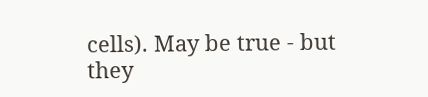cells). May be true - but they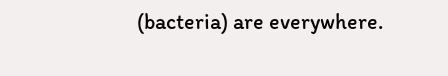(bacteria) are everywhere.